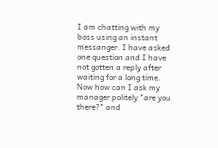I am chatting with my boss using an instant messanger. I have asked one question and I have not gotten a reply after waiting for a long time. Now how can I ask my manager politely "are you there?" and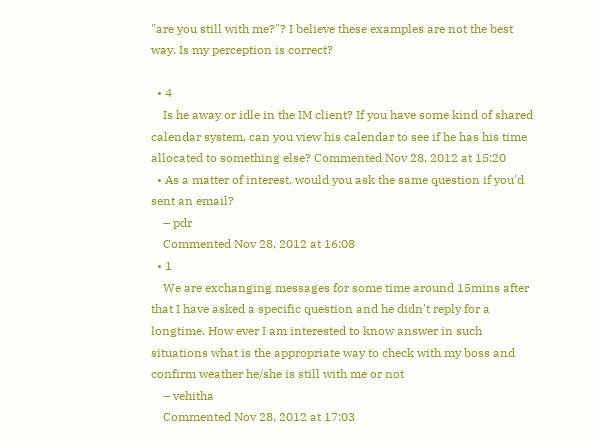"are you still with me?"? I believe these examples are not the best way. Is my perception is correct?

  • 4
    Is he away or idle in the IM client? If you have some kind of shared calendar system, can you view his calendar to see if he has his time allocated to something else? Commented Nov 28, 2012 at 15:20
  • As a matter of interest, would you ask the same question if you'd sent an email?
    – pdr
    Commented Nov 28, 2012 at 16:08
  • 1
    We are exchanging messages for some time around 15mins after that I have asked a specific question and he didn't reply for a longtime. How ever I am interested to know answer in such situations what is the appropriate way to check with my boss and confirm weather he/she is still with me or not
    – vehitha
    Commented Nov 28, 2012 at 17:03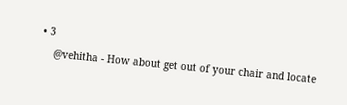• 3
    @vehitha - How about get out of your chair and locate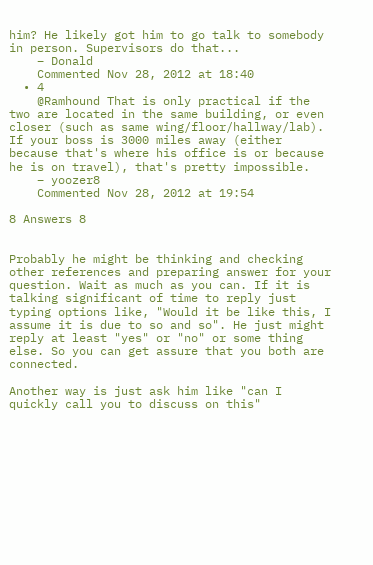him? He likely got him to go talk to somebody in person. Supervisors do that...
    – Donald
    Commented Nov 28, 2012 at 18:40
  • 4
    @Ramhound That is only practical if the two are located in the same building, or even closer (such as same wing/floor/hallway/lab). If your boss is 3000 miles away (either because that's where his office is or because he is on travel), that's pretty impossible.
    – yoozer8
    Commented Nov 28, 2012 at 19:54

8 Answers 8


Probably he might be thinking and checking other references and preparing answer for your question. Wait as much as you can. If it is talking significant of time to reply just typing options like, "Would it be like this, I assume it is due to so and so". He just might reply at least "yes" or "no" or some thing else. So you can get assure that you both are connected.

Another way is just ask him like "can I quickly call you to discuss on this"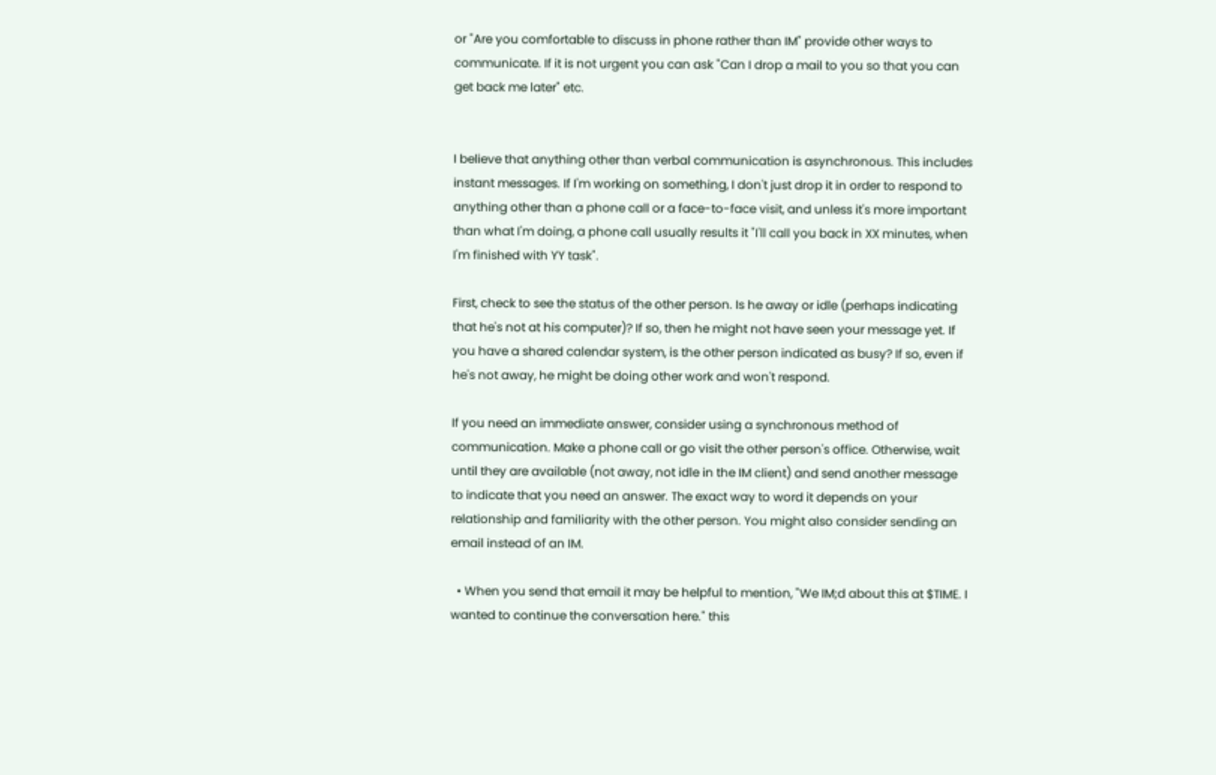or "Are you comfortable to discuss in phone rather than IM" provide other ways to communicate. If it is not urgent you can ask "Can I drop a mail to you so that you can get back me later" etc.


I believe that anything other than verbal communication is asynchronous. This includes instant messages. If I'm working on something, I don't just drop it in order to respond to anything other than a phone call or a face-to-face visit, and unless it's more important than what I'm doing, a phone call usually results it "I'll call you back in XX minutes, when I'm finished with YY task".

First, check to see the status of the other person. Is he away or idle (perhaps indicating that he's not at his computer)? If so, then he might not have seen your message yet. If you have a shared calendar system, is the other person indicated as busy? If so, even if he's not away, he might be doing other work and won't respond.

If you need an immediate answer, consider using a synchronous method of communication. Make a phone call or go visit the other person's office. Otherwise, wait until they are available (not away, not idle in the IM client) and send another message to indicate that you need an answer. The exact way to word it depends on your relationship and familiarity with the other person. You might also consider sending an email instead of an IM.

  • When you send that email it may be helpful to mention, "We IM;d about this at $TIME. I wanted to continue the conversation here." this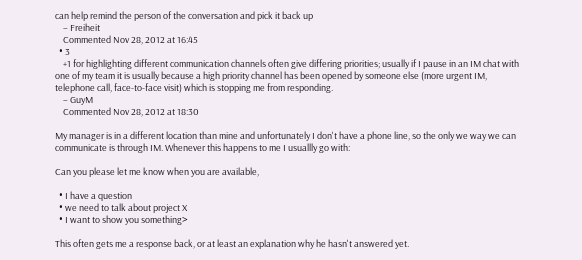can help remind the person of the conversation and pick it back up
    – Freiheit
    Commented Nov 28, 2012 at 16:45
  • 3
    +1 for highlighting different communication channels often give differing priorities; usually if I pause in an IM chat with one of my team it is usually because a high priority channel has been opened by someone else (more urgent IM, telephone call, face-to-face visit) which is stopping me from responding.
    – GuyM
    Commented Nov 28, 2012 at 18:30

My manager is in a different location than mine and unfortunately I don't have a phone line, so the only we way we can communicate is through IM. Whenever this happens to me I usuallly go with:

Can you please let me know when you are available,

  • I have a question
  • we need to talk about project X
  • I want to show you something>

This often gets me a response back, or at least an explanation why he hasn't answered yet.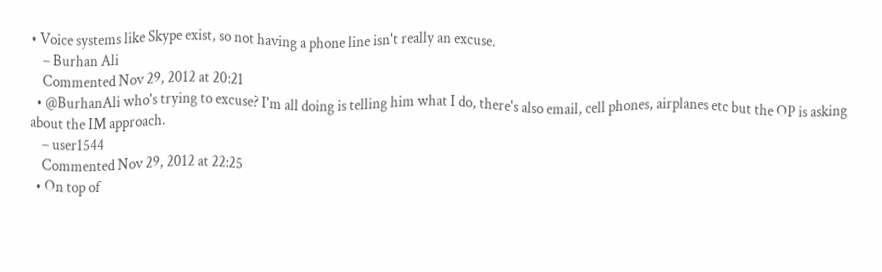• Voice systems like Skype exist, so not having a phone line isn't really an excuse.
    – Burhan Ali
    Commented Nov 29, 2012 at 20:21
  • @BurhanAli who's trying to excuse? I'm all doing is telling him what I do, there's also email, cell phones, airplanes etc but the OP is asking about the IM approach.
    – user1544
    Commented Nov 29, 2012 at 22:25
  • On top of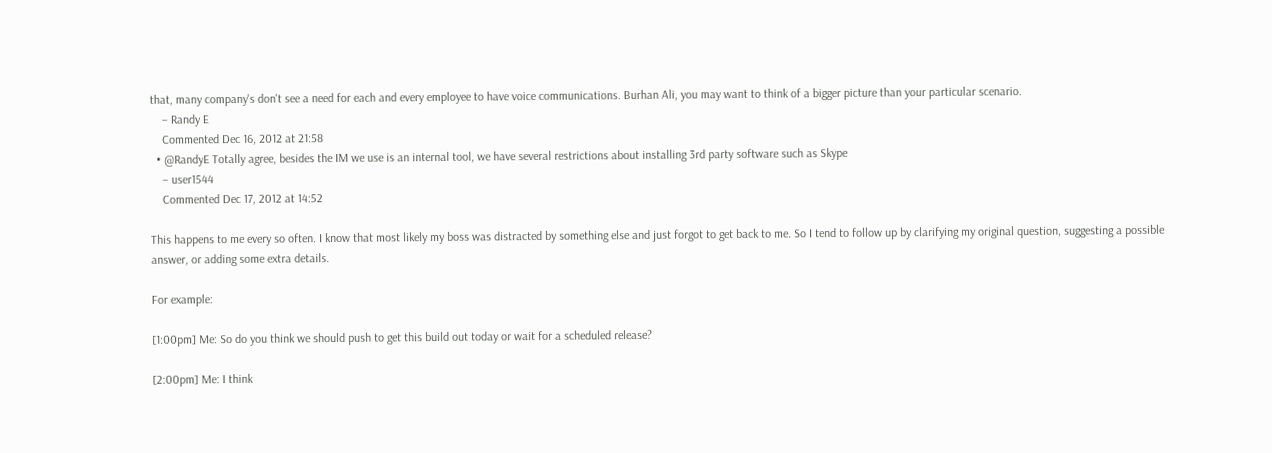that, many company's don't see a need for each and every employee to have voice communications. Burhan Ali, you may want to think of a bigger picture than your particular scenario.
    – Randy E
    Commented Dec 16, 2012 at 21:58
  • @RandyE Totally agree, besides the IM we use is an internal tool, we have several restrictions about installing 3rd party software such as Skype
    – user1544
    Commented Dec 17, 2012 at 14:52

This happens to me every so often. I know that most likely my boss was distracted by something else and just forgot to get back to me. So I tend to follow up by clarifying my original question, suggesting a possible answer, or adding some extra details.

For example:

[1:00pm] Me: So do you think we should push to get this build out today or wait for a scheduled release?

[2:00pm] Me: I think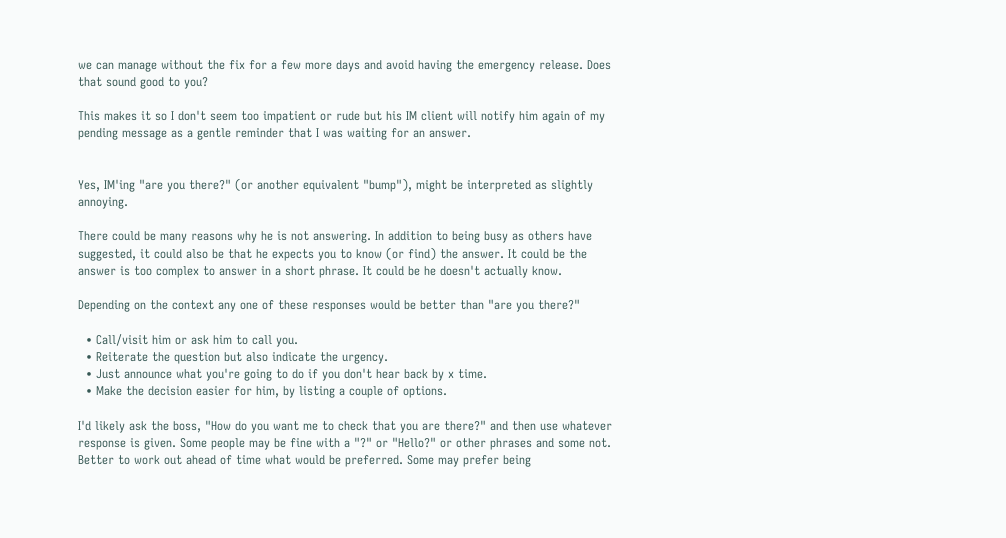we can manage without the fix for a few more days and avoid having the emergency release. Does that sound good to you?

This makes it so I don't seem too impatient or rude but his IM client will notify him again of my pending message as a gentle reminder that I was waiting for an answer.


Yes, IM'ing "are you there?" (or another equivalent "bump"), might be interpreted as slightly annoying.

There could be many reasons why he is not answering. In addition to being busy as others have suggested, it could also be that he expects you to know (or find) the answer. It could be the answer is too complex to answer in a short phrase. It could be he doesn't actually know.

Depending on the context any one of these responses would be better than "are you there?"

  • Call/visit him or ask him to call you.
  • Reiterate the question but also indicate the urgency.
  • Just announce what you're going to do if you don't hear back by x time.
  • Make the decision easier for him, by listing a couple of options.

I'd likely ask the boss, "How do you want me to check that you are there?" and then use whatever response is given. Some people may be fine with a "?" or "Hello?" or other phrases and some not. Better to work out ahead of time what would be preferred. Some may prefer being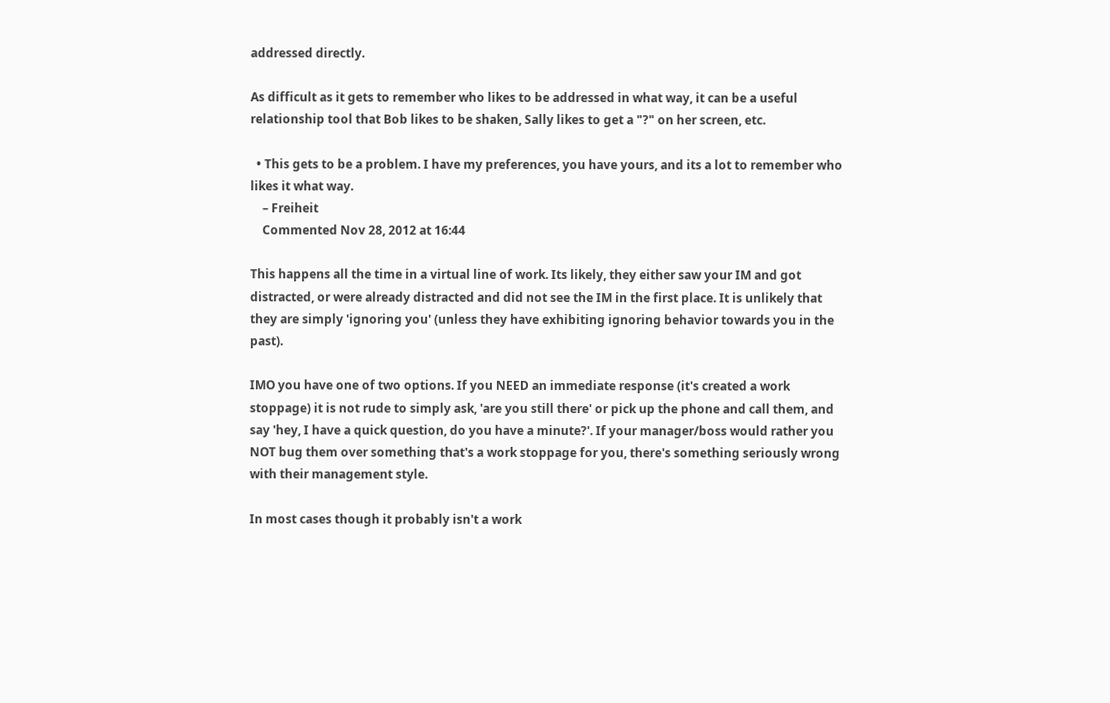addressed directly.

As difficult as it gets to remember who likes to be addressed in what way, it can be a useful relationship tool that Bob likes to be shaken, Sally likes to get a "?" on her screen, etc.

  • This gets to be a problem. I have my preferences, you have yours, and its a lot to remember who likes it what way.
    – Freiheit
    Commented Nov 28, 2012 at 16:44

This happens all the time in a virtual line of work. Its likely, they either saw your IM and got distracted, or were already distracted and did not see the IM in the first place. It is unlikely that they are simply 'ignoring you' (unless they have exhibiting ignoring behavior towards you in the past).

IMO you have one of two options. If you NEED an immediate response (it's created a work stoppage) it is not rude to simply ask, 'are you still there' or pick up the phone and call them, and say 'hey, I have a quick question, do you have a minute?'. If your manager/boss would rather you NOT bug them over something that's a work stoppage for you, there's something seriously wrong with their management style.

In most cases though it probably isn't a work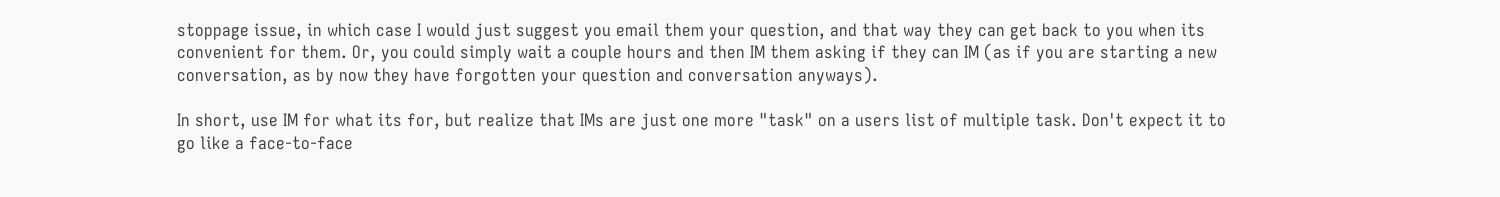stoppage issue, in which case I would just suggest you email them your question, and that way they can get back to you when its convenient for them. Or, you could simply wait a couple hours and then IM them asking if they can IM (as if you are starting a new conversation, as by now they have forgotten your question and conversation anyways).

In short, use IM for what its for, but realize that IMs are just one more "task" on a users list of multiple task. Don't expect it to go like a face-to-face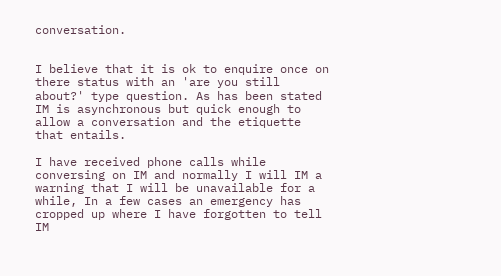conversation.


I believe that it is ok to enquire once on there status with an 'are you still about?' type question. As has been stated IM is asynchronous but quick enough to allow a conversation and the etiquette that entails.

I have received phone calls while conversing on IM and normally I will IM a warning that I will be unavailable for a while, In a few cases an emergency has cropped up where I have forgotten to tell IM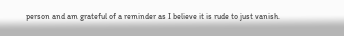person and am grateful of a reminder as I believe it is rude to just vanish.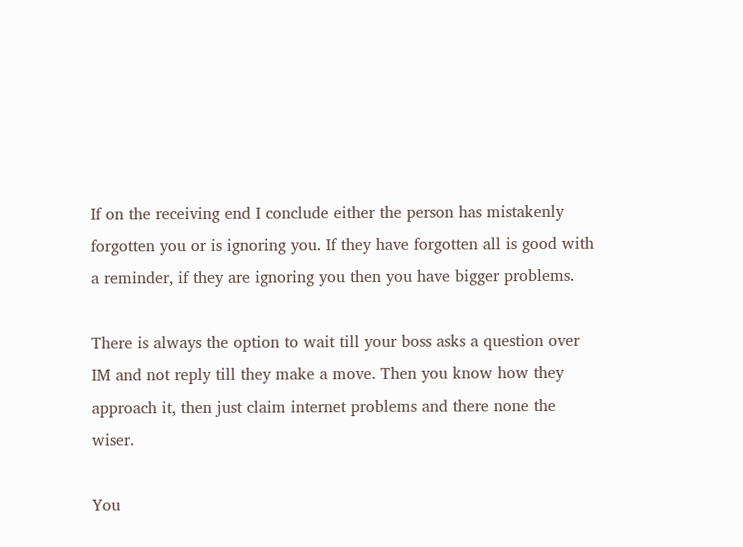If on the receiving end I conclude either the person has mistakenly forgotten you or is ignoring you. If they have forgotten all is good with a reminder, if they are ignoring you then you have bigger problems.

There is always the option to wait till your boss asks a question over IM and not reply till they make a move. Then you know how they approach it, then just claim internet problems and there none the wiser.

You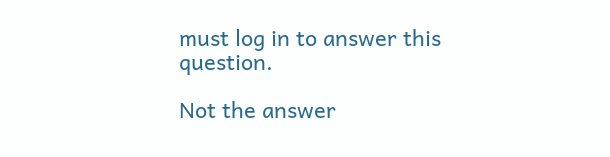must log in to answer this question.

Not the answer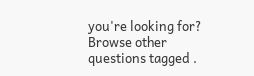you're looking for? Browse other questions tagged .